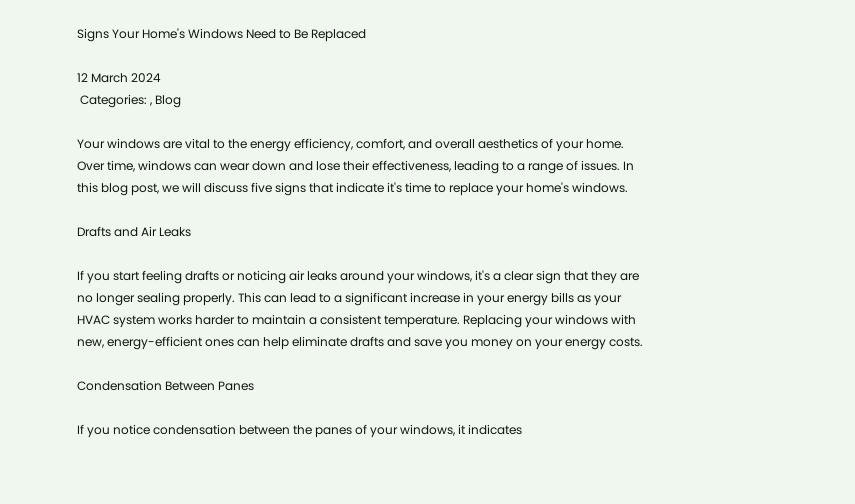Signs Your Home's Windows Need to Be Replaced

12 March 2024
 Categories: , Blog

Your windows are vital to the energy efficiency, comfort, and overall aesthetics of your home. Over time, windows can wear down and lose their effectiveness, leading to a range of issues. In this blog post, we will discuss five signs that indicate it's time to replace your home's windows.

Drafts and Air Leaks

If you start feeling drafts or noticing air leaks around your windows, it's a clear sign that they are no longer sealing properly. This can lead to a significant increase in your energy bills as your HVAC system works harder to maintain a consistent temperature. Replacing your windows with new, energy-efficient ones can help eliminate drafts and save you money on your energy costs.

Condensation Between Panes

If you notice condensation between the panes of your windows, it indicates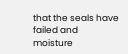that the seals have failed and moisture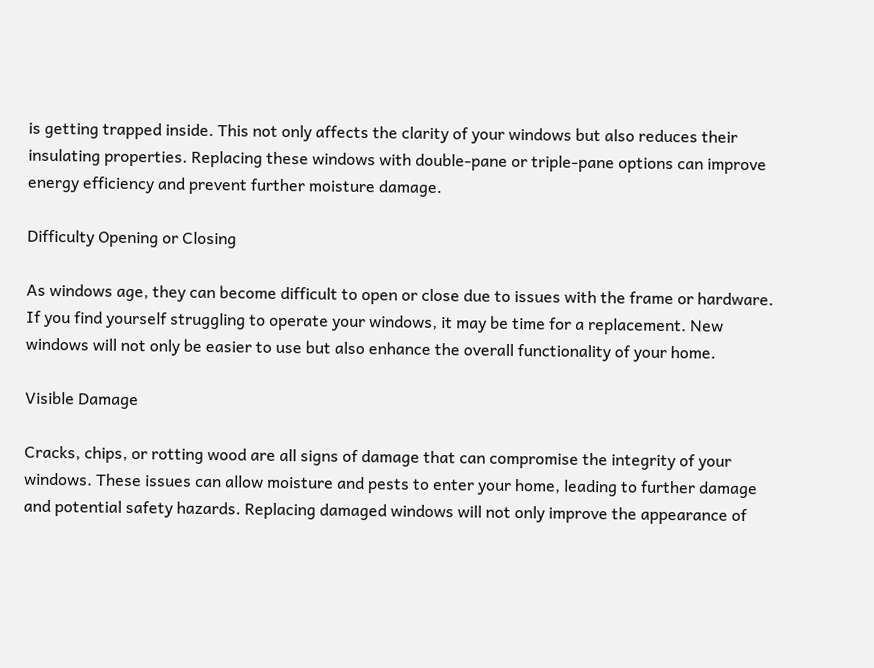is getting trapped inside. This not only affects the clarity of your windows but also reduces their insulating properties. Replacing these windows with double-pane or triple-pane options can improve energy efficiency and prevent further moisture damage.

Difficulty Opening or Closing

As windows age, they can become difficult to open or close due to issues with the frame or hardware. If you find yourself struggling to operate your windows, it may be time for a replacement. New windows will not only be easier to use but also enhance the overall functionality of your home.

Visible Damage

Cracks, chips, or rotting wood are all signs of damage that can compromise the integrity of your windows. These issues can allow moisture and pests to enter your home, leading to further damage and potential safety hazards. Replacing damaged windows will not only improve the appearance of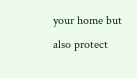your home but also protect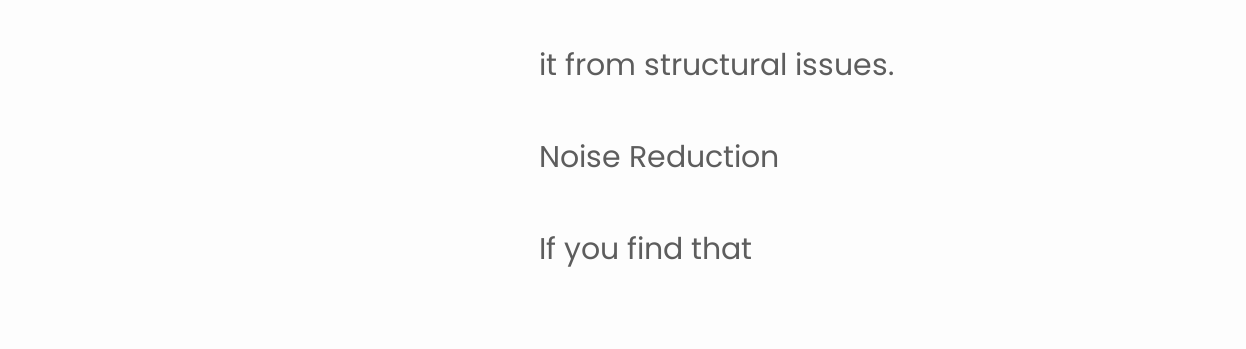it from structural issues.

Noise Reduction

If you find that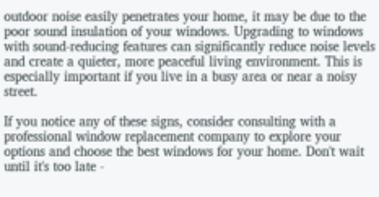outdoor noise easily penetrates your home, it may be due to the poor sound insulation of your windows. Upgrading to windows with sound-reducing features can significantly reduce noise levels and create a quieter, more peaceful living environment. This is especially important if you live in a busy area or near a noisy street.

If you notice any of these signs, consider consulting with a professional window replacement company to explore your options and choose the best windows for your home. Don't wait until it's too late -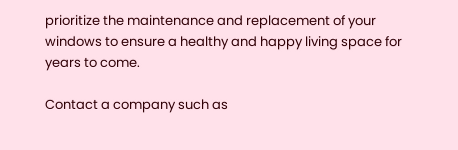prioritize the maintenance and replacement of your windows to ensure a healthy and happy living space for years to come.

Contact a company such as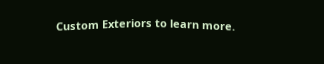Custom Exteriors to learn more.